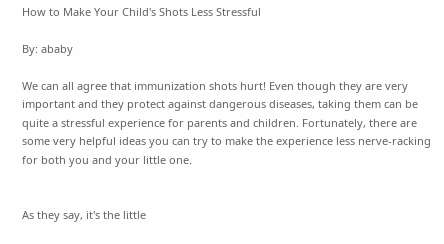How to Make Your Child's Shots Less Stressful

By: ababy

We can all agree that immunization shots hurt! Even though they are very important and they protect against dangerous diseases, taking them can be quite a stressful experience for parents and children. Fortunately, there are some very helpful ideas you can try to make the experience less nerve-racking for both you and your little one.


As they say, it's the little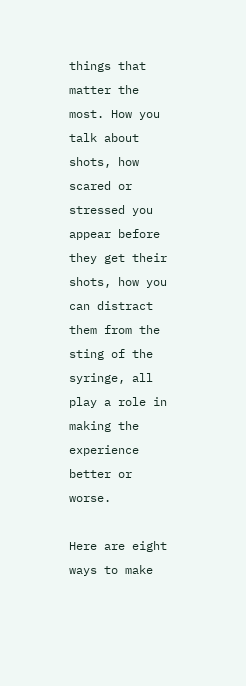things that matter the most. How you talk about shots, how scared or stressed you appear before they get their shots, how you can distract them from the sting of the syringe, all play a role in making the experience better or worse.

Here are eight ways to make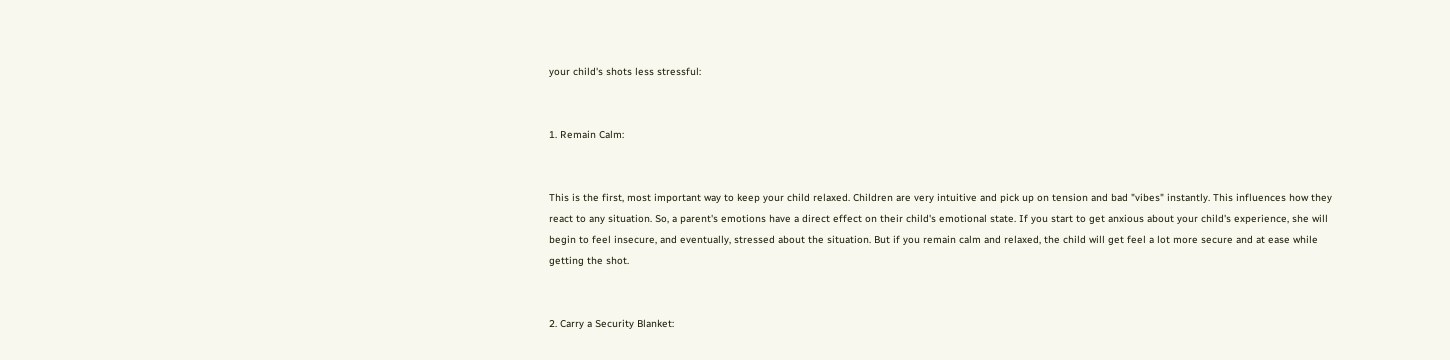your child's shots less stressful:


1. Remain Calm:


This is the first, most important way to keep your child relaxed. Children are very intuitive and pick up on tension and bad "vibes" instantly. This influences how they react to any situation. So, a parent's emotions have a direct effect on their child's emotional state. If you start to get anxious about your child's experience, she will begin to feel insecure, and eventually, stressed about the situation. But if you remain calm and relaxed, the child will get feel a lot more secure and at ease while getting the shot.


2. Carry a Security Blanket: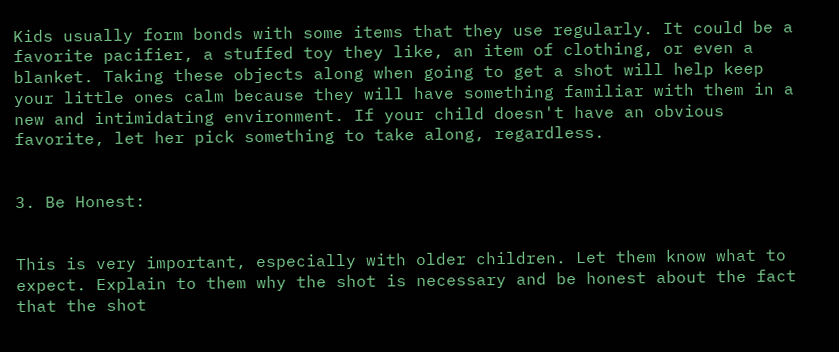Kids usually form bonds with some items that they use regularly. It could be a favorite pacifier, a stuffed toy they like, an item of clothing, or even a blanket. Taking these objects along when going to get a shot will help keep your little ones calm because they will have something familiar with them in a new and intimidating environment. If your child doesn't have an obvious favorite, let her pick something to take along, regardless.


3. Be Honest:


This is very important, especially with older children. Let them know what to expect. Explain to them why the shot is necessary and be honest about the fact that the shot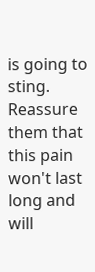is going to sting. Reassure them that this pain won't last long and will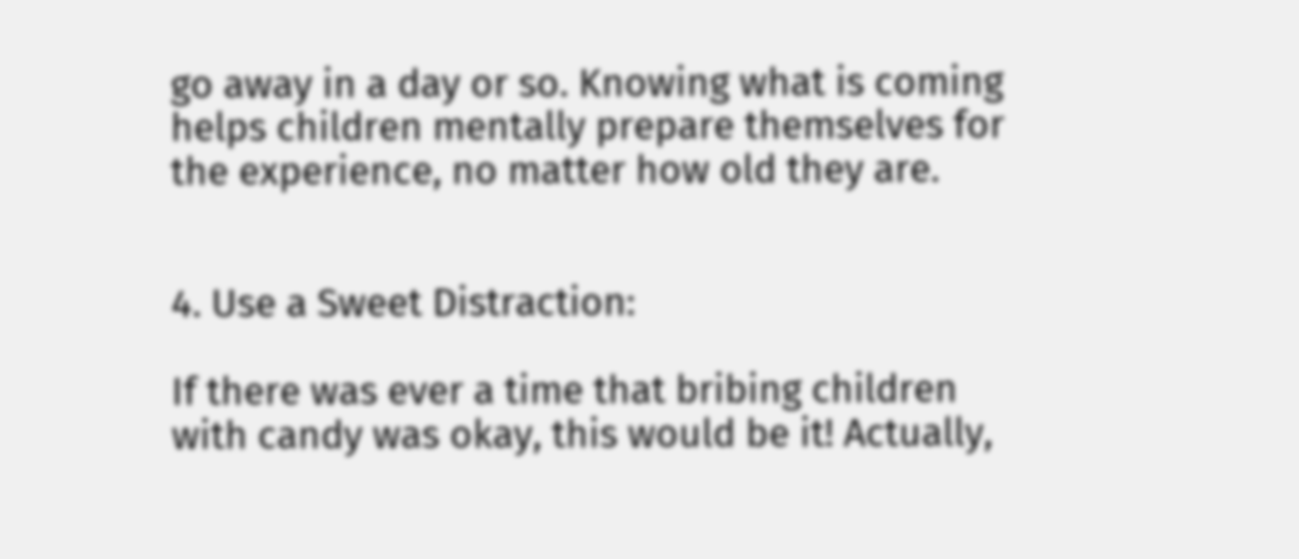go away in a day or so. Knowing what is coming helps children mentally prepare themselves for the experience, no matter how old they are.


4. Use a Sweet Distraction:

If there was ever a time that bribing children with candy was okay, this would be it! Actually,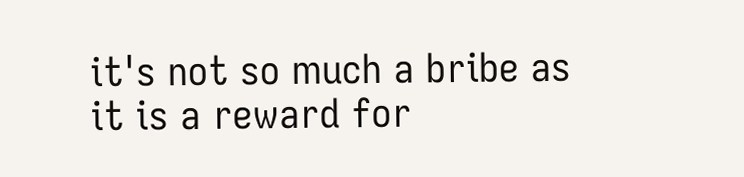it's not so much a bribe as it is a reward for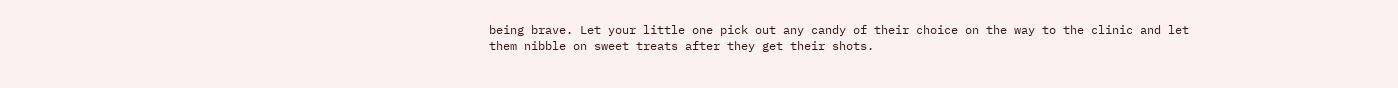being brave. Let your little one pick out any candy of their choice on the way to the clinic and let them nibble on sweet treats after they get their shots.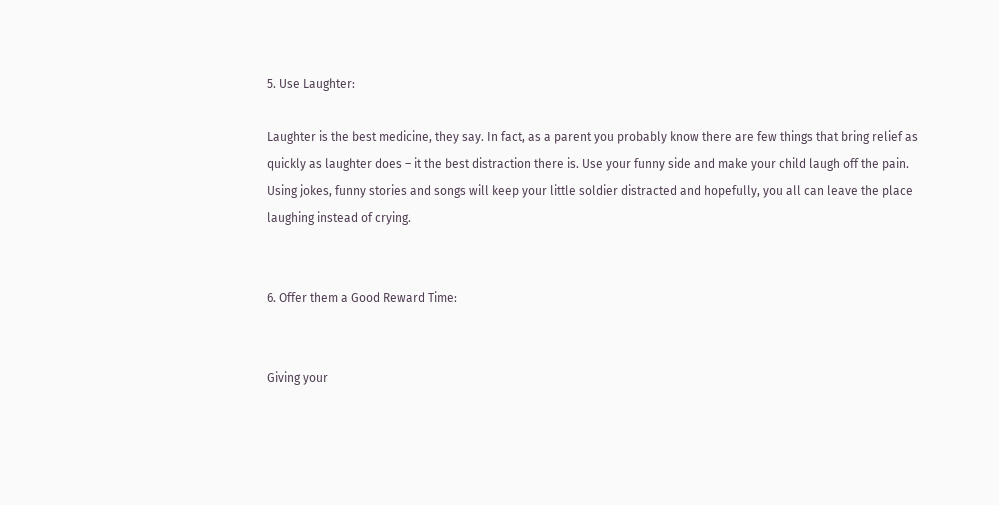5. Use Laughter:

Laughter is the best medicine, they say. In fact, as a parent you probably know there are few things that bring relief as quickly as laughter does – it the best distraction there is. Use your funny side and make your child laugh off the pain. Using jokes, funny stories and songs will keep your little soldier distracted and hopefully, you all can leave the place laughing instead of crying.


6. Offer them a Good Reward Time:


Giving your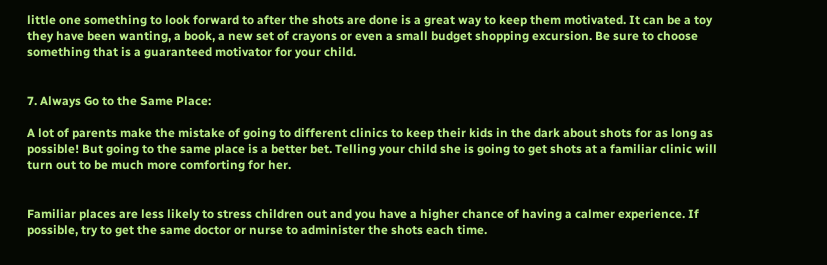little one something to look forward to after the shots are done is a great way to keep them motivated. It can be a toy they have been wanting, a book, a new set of crayons or even a small budget shopping excursion. Be sure to choose something that is a guaranteed motivator for your child.


7. Always Go to the Same Place:

A lot of parents make the mistake of going to different clinics to keep their kids in the dark about shots for as long as possible! But going to the same place is a better bet. Telling your child she is going to get shots at a familiar clinic will turn out to be much more comforting for her.


Familiar places are less likely to stress children out and you have a higher chance of having a calmer experience. If possible, try to get the same doctor or nurse to administer the shots each time.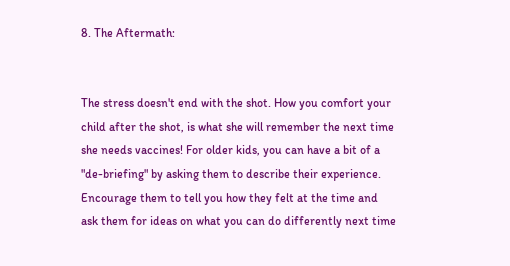8. The Aftermath:


The stress doesn't end with the shot. How you comfort your child after the shot, is what she will remember the next time she needs vaccines! For older kids, you can have a bit of a "de-briefing" by asking them to describe their experience. Encourage them to tell you how they felt at the time and ask them for ideas on what you can do differently next time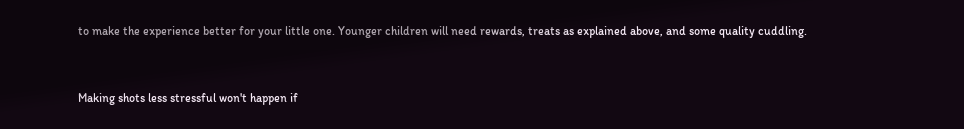to make the experience better for your little one. Younger children will need rewards, treats as explained above, and some quality cuddling.


Making shots less stressful won't happen if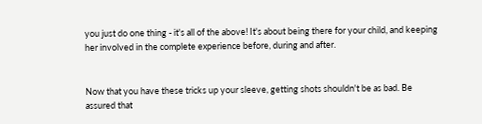you just do one thing - it's all of the above! It's about being there for your child, and keeping her involved in the complete experience before, during and after.


Now that you have these tricks up your sleeve, getting shots shouldn't be as bad. Be assured that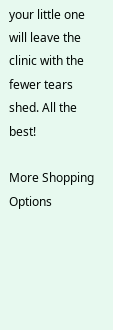your little one will leave the clinic with the fewer tears shed. All the best!

More Shopping Options